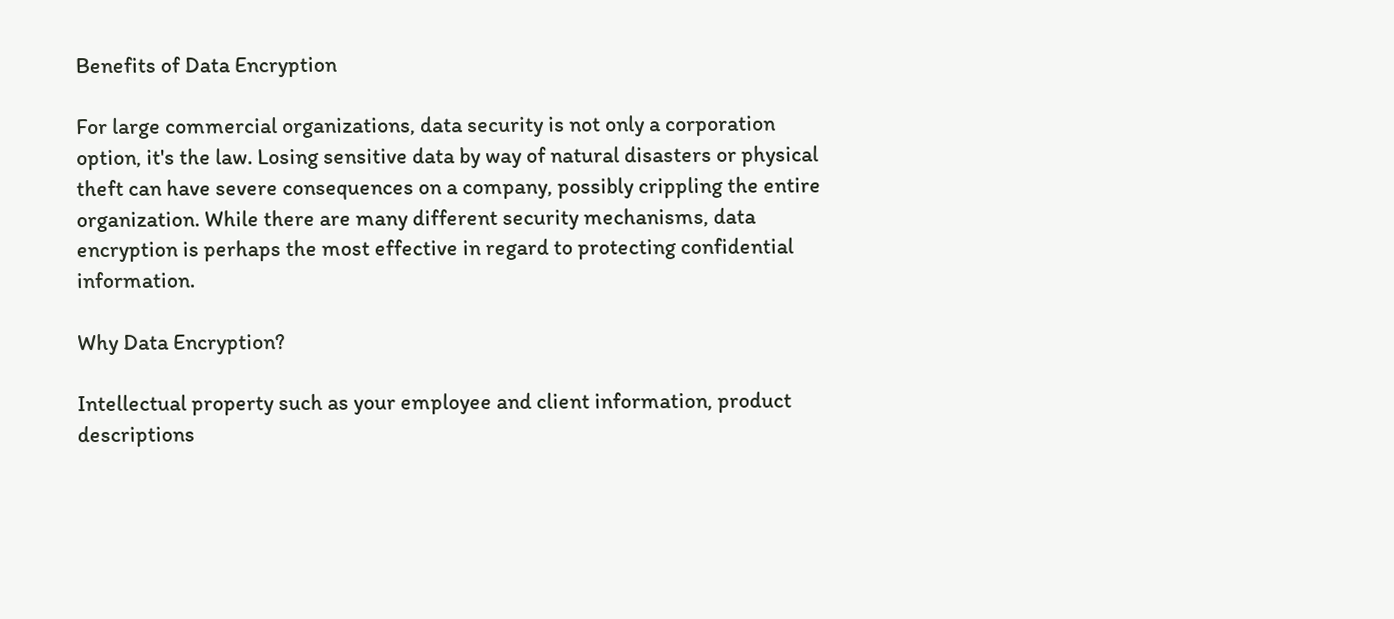Benefits of Data Encryption

For large commercial organizations, data security is not only a corporation option, it's the law. Losing sensitive data by way of natural disasters or physical theft can have severe consequences on a company, possibly crippling the entire organization. While there are many different security mechanisms, data encryption is perhaps the most effective in regard to protecting confidential information.

Why Data Encryption?

Intellectual property such as your employee and client information, product descriptions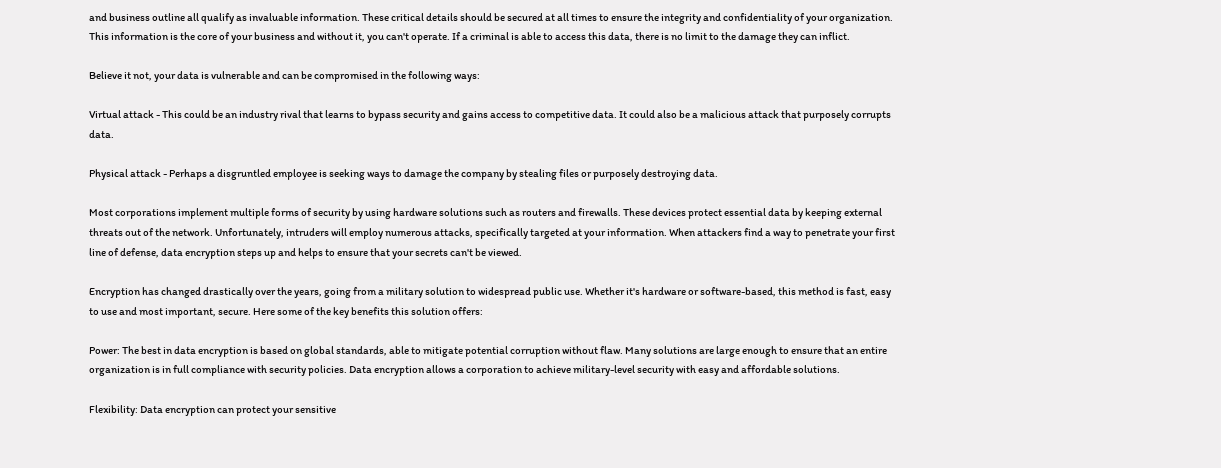and business outline all qualify as invaluable information. These critical details should be secured at all times to ensure the integrity and confidentiality of your organization. This information is the core of your business and without it, you can't operate. If a criminal is able to access this data, there is no limit to the damage they can inflict.

Believe it not, your data is vulnerable and can be compromised in the following ways:

Virtual attack - This could be an industry rival that learns to bypass security and gains access to competitive data. It could also be a malicious attack that purposely corrupts data.

Physical attack - Perhaps a disgruntled employee is seeking ways to damage the company by stealing files or purposely destroying data.

Most corporations implement multiple forms of security by using hardware solutions such as routers and firewalls. These devices protect essential data by keeping external threats out of the network. Unfortunately, intruders will employ numerous attacks, specifically targeted at your information. When attackers find a way to penetrate your first line of defense, data encryption steps up and helps to ensure that your secrets can't be viewed.

Encryption has changed drastically over the years, going from a military solution to widespread public use. Whether it's hardware or software-based, this method is fast, easy to use and most important, secure. Here some of the key benefits this solution offers:

Power: The best in data encryption is based on global standards, able to mitigate potential corruption without flaw. Many solutions are large enough to ensure that an entire organization is in full compliance with security policies. Data encryption allows a corporation to achieve military-level security with easy and affordable solutions.

Flexibility: Data encryption can protect your sensitive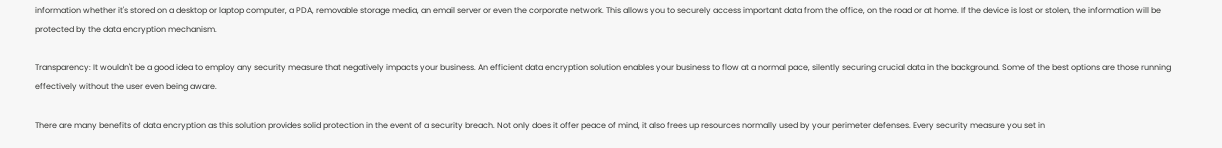information whether it's stored on a desktop or laptop computer, a PDA, removable storage media, an email server or even the corporate network. This allows you to securely access important data from the office, on the road or at home. If the device is lost or stolen, the information will be protected by the data encryption mechanism.

Transparency: It wouldn't be a good idea to employ any security measure that negatively impacts your business. An efficient data encryption solution enables your business to flow at a normal pace, silently securing crucial data in the background. Some of the best options are those running effectively without the user even being aware.

There are many benefits of data encryption as this solution provides solid protection in the event of a security breach. Not only does it offer peace of mind, it also frees up resources normally used by your perimeter defenses. Every security measure you set in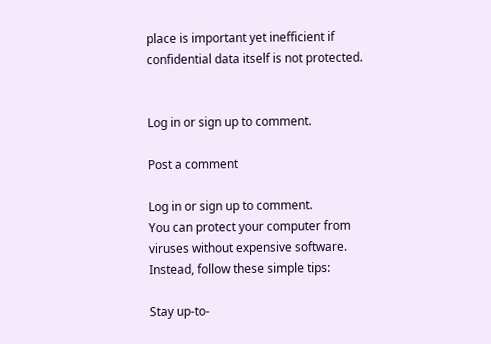place is important yet inefficient if confidential data itself is not protected.


Log in or sign up to comment.

Post a comment

Log in or sign up to comment.
You can protect your computer from viruses without expensive software. Instead, follow these simple tips:

Stay up-to-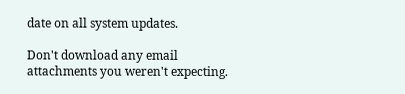date on all system updates.

Don't download any email attachments you weren't expecting.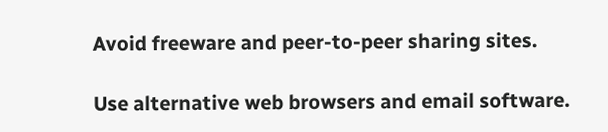Avoid freeware and peer-to-peer sharing sites.

Use alternative web browsers and email software.